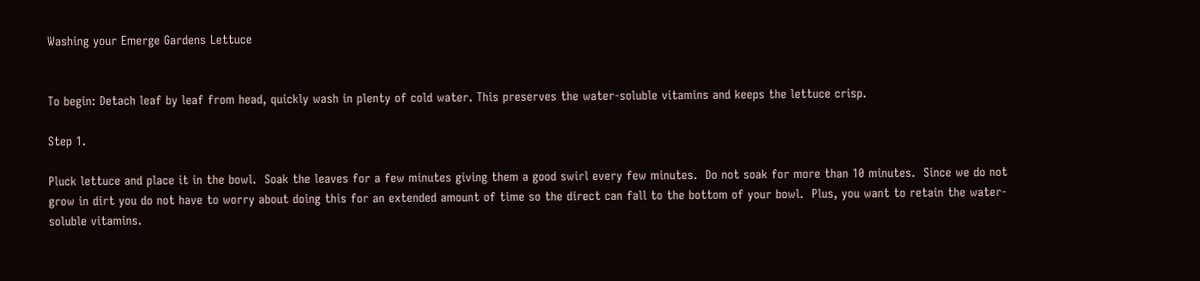Washing your Emerge Gardens Lettuce


To begin: Detach leaf by leaf from head, quickly wash in plenty of cold water. This preserves the water-soluble vitamins and keeps the lettuce crisp.

Step 1.

Pluck lettuce and place it in the bowl.  Soak the leaves for a few minutes giving them a good swirl every few minutes.  Do not soak for more than 10 minutes.  Since we do not grow in dirt you do not have to worry about doing this for an extended amount of time so the direct can fall to the bottom of your bowl.  Plus, you want to retain the water-soluble vitamins.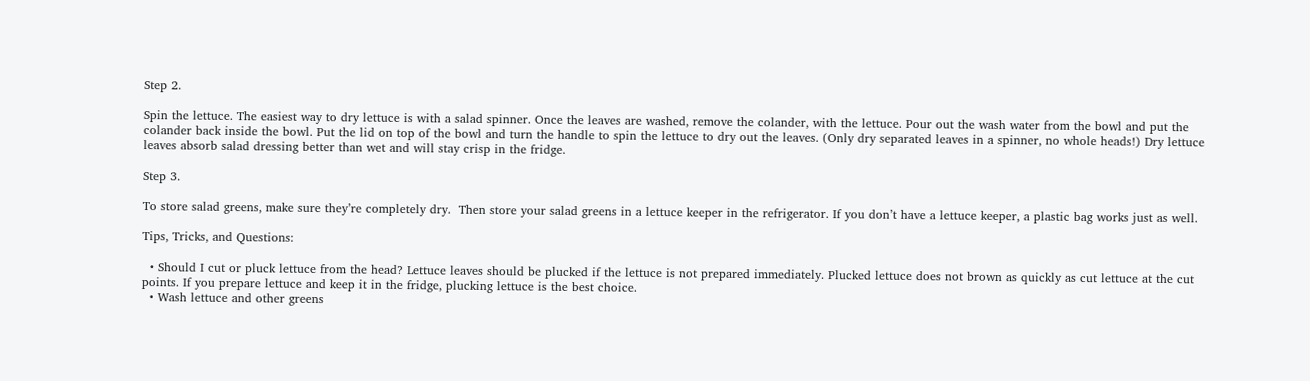Step 2.

Spin the lettuce. The easiest way to dry lettuce is with a salad spinner. Once the leaves are washed, remove the colander, with the lettuce. Pour out the wash water from the bowl and put the colander back inside the bowl. Put the lid on top of the bowl and turn the handle to spin the lettuce to dry out the leaves. (Only dry separated leaves in a spinner, no whole heads!) Dry lettuce leaves absorb salad dressing better than wet and will stay crisp in the fridge.

Step 3.

To store salad greens, make sure they’re completely dry.  Then store your salad greens in a lettuce keeper in the refrigerator. If you don’t have a lettuce keeper, a plastic bag works just as well.

Tips, Tricks, and Questions:

  • Should I cut or pluck lettuce from the head? Lettuce leaves should be plucked if the lettuce is not prepared immediately. Plucked lettuce does not brown as quickly as cut lettuce at the cut points. If you prepare lettuce and keep it in the fridge, plucking lettuce is the best choice.
  • Wash lettuce and other greens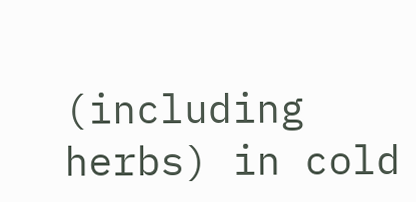(including herbs) in cold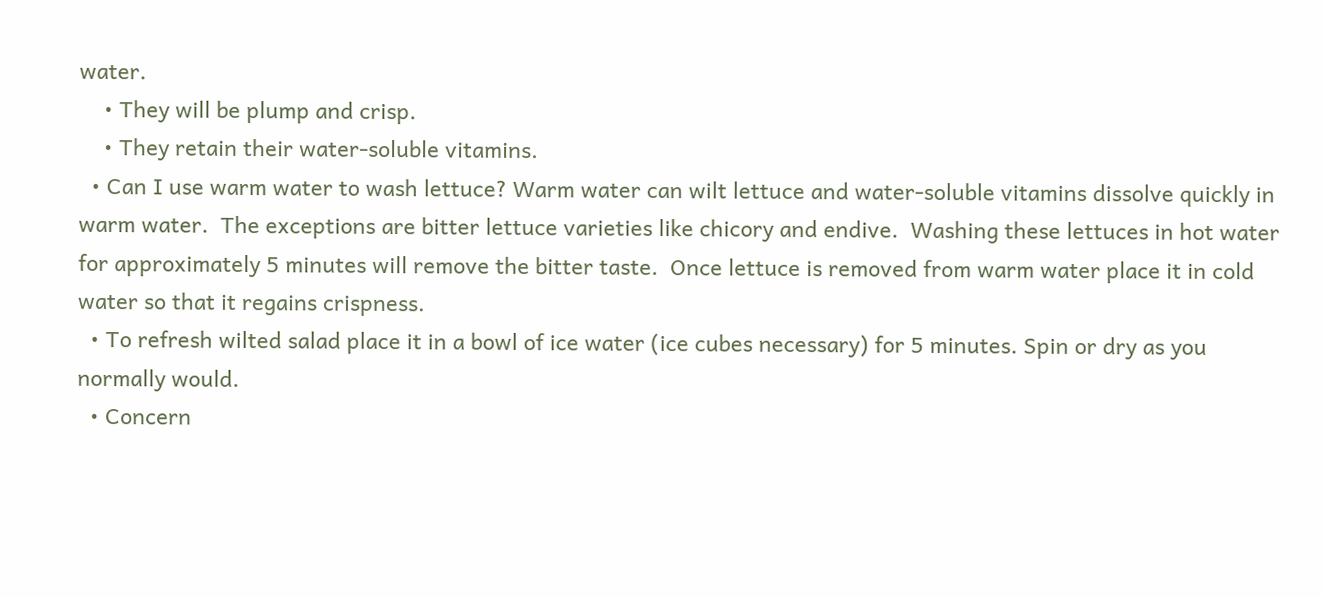water.
    • They will be plump and crisp.
    • They retain their water-soluble vitamins.
  • Can I use warm water to wash lettuce? Warm water can wilt lettuce and water-soluble vitamins dissolve quickly in warm water.  The exceptions are bitter lettuce varieties like chicory and endive.  Washing these lettuces in hot water for approximately 5 minutes will remove the bitter taste.  Once lettuce is removed from warm water place it in cold water so that it regains crispness.
  • To refresh wilted salad place it in a bowl of ice water (ice cubes necessary) for 5 minutes. Spin or dry as you normally would.
  • Concern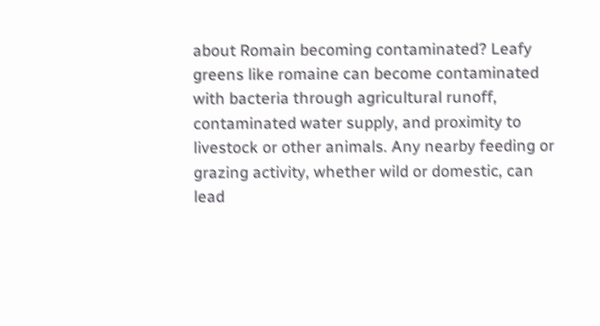about Romain becoming contaminated? Leafy greens like romaine can become contaminated with bacteria through agricultural runoff, contaminated water supply, and proximity to livestock or other animals. Any nearby feeding or grazing activity, whether wild or domestic, can lead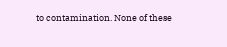to contamination. None of these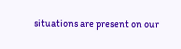situations are present on our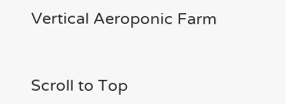Vertical Aeroponic Farm


Scroll to Top